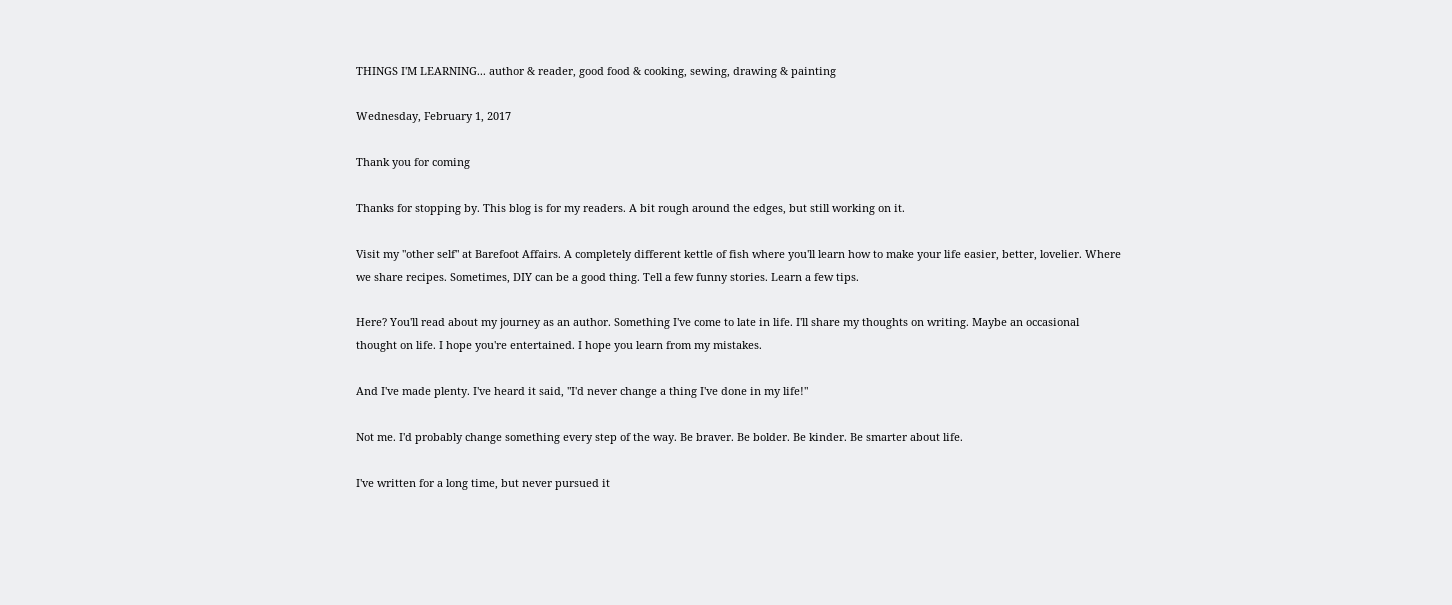THINGS I'M LEARNING... author & reader, good food & cooking, sewing, drawing & painting

Wednesday, February 1, 2017

Thank you for coming

Thanks for stopping by. This blog is for my readers. A bit rough around the edges, but still working on it.

Visit my "other self" at Barefoot Affairs. A completely different kettle of fish where you'll learn how to make your life easier, better, lovelier. Where we share recipes. Sometimes, DIY can be a good thing. Tell a few funny stories. Learn a few tips.

Here? You'll read about my journey as an author. Something I've come to late in life. I'll share my thoughts on writing. Maybe an occasional thought on life. I hope you're entertained. I hope you learn from my mistakes.

And I've made plenty. I've heard it said, "I'd never change a thing I've done in my life!"

Not me. I'd probably change something every step of the way. Be braver. Be bolder. Be kinder. Be smarter about life.

I've written for a long time, but never pursued it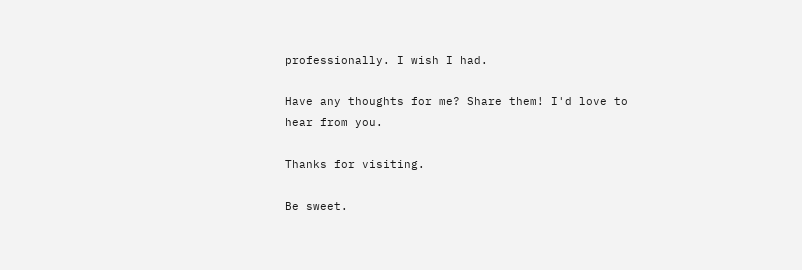professionally. I wish I had.

Have any thoughts for me? Share them! I'd love to hear from you.

Thanks for visiting.

Be sweet.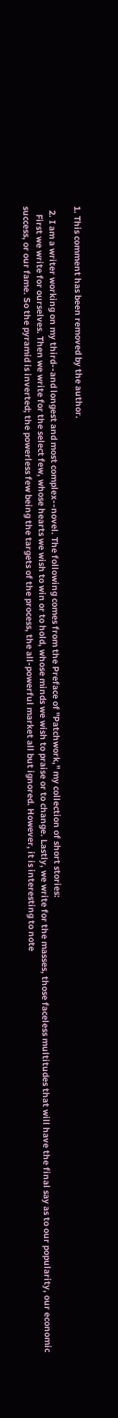1. This comment has been removed by the author.

  2. I am a writer working on my third--and longest and most complex--novel. The following comes from the Preface of "Patchwork," my collection of short stories:
    First we write for ourselves. Then we write for the select few, whose hearts we wish to win or to hold, whose minds we wish to praise or to change. Lastly, we write for the masses, those faceless multitudes that will have the final say as to our popularity, our economic success, or our fame. So the pyramid is inverted; the powerless few being the targets of the process, the all-powerful market all but ignored. However, it is interesting to note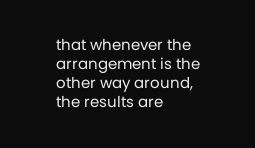that whenever the arrangement is the other way around, the results are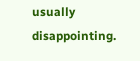usually disappointing.